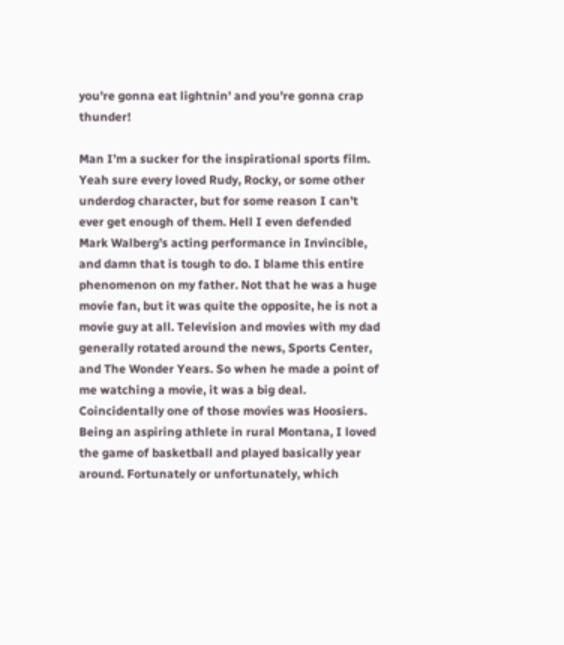you're gonna eat lightnin' and you're gonna crap thunder!

Man I’m a sucker for the inspirational sports film. Yeah sure every loved Rudy, Rocky, or some other underdog character, but for some reason I can’t ever get enough of them. Hell I even defended Mark Walberg’s acting performance in Invincible, and damn that is tough to do. I blame this entire phenomenon on my father. Not that he was a huge movie fan, but it was quite the opposite, he is not a movie guy at all. Television and movies with my dad generally rotated around the news, Sports Center, and The Wonder Years. So when he made a point of me watching a movie, it was a big deal. Coincidentally one of those movies was Hoosiers. Being an aspiring athlete in rural Montana, I loved the game of basketball and played basically year around. Fortunately or unfortunately, which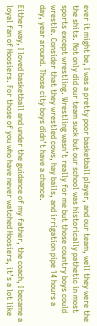ever it might be, I was a pretty poor basketball player, and our team, well they were the the shits. Not only did our team suck but our school was historically pathetic in most sports except wrestling. Wrestling wasn’t really for me but those country boys could wrestle. Consider that they wrestled cows, hay bails, and irrigation pipe 14 hours a day, year around. Those city boys didn’t have a chance.

Either way, I loved basketball and under the guidance of my father, the coach, I became a loyal fan of Hoosiers. For those of you who have never watched Hoosiers, it’s a lot like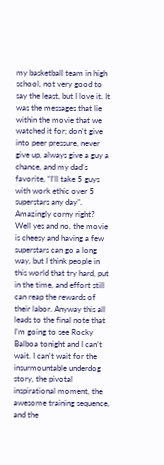my basketball team in high school, not very good to say the least, but I love it. It was the messages that lie within the movie that we watched it for; don’t give into peer pressure, never give up, always give a guy a chance, and my dad’s favorite, “I’ll take 5 guys with work ethic over 5 superstars any day”. Amazingly corny right? Well yes and no, the movie is cheesy and having a few superstars can go a long way, but I think people in this world that try hard, put in the time, and effort still can reap the rewards of their labor. Anyway this all leads to the final note that I’m going to see Rocky Balboa tonight and I can’t wait. I can't wait for the insurmountable underdog story, the pivotal inspirational moment, the awesome training sequence, and the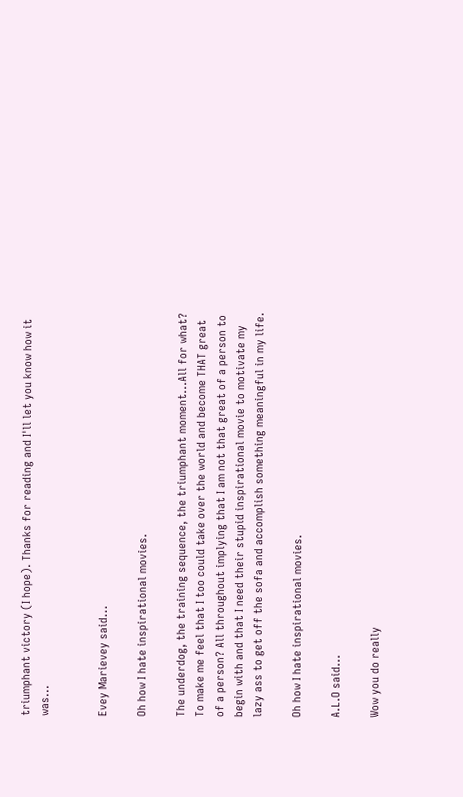triumphant victory (I hope). Thanks for reading and I'll let you know how it was...


Evey Marievey said...

Oh how I hate inspirational movies.

The underdog, the training sequence, the triumphant moment...All for what? To make me feel that I too could take over the world and become THAT great of a person? All throughout implying that I am not that great of a person to begin with and that I need their stupid inspirational movie to motivate my lazy ass to get off the sofa and accomplish something meaningful in my life.

Oh how I hate inspirational movies.

A.L.O said...

Wow you do really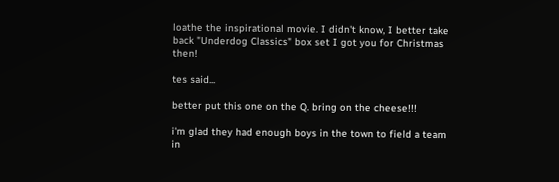loathe the inspirational movie. I didn't know, I better take back "Underdog Classics" box set I got you for Christmas then!

tes said...

better put this one on the Q. bring on the cheese!!!

i'm glad they had enough boys in the town to field a team in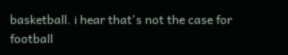basketball. i hear that's not the case for football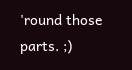'round those parts. ;)